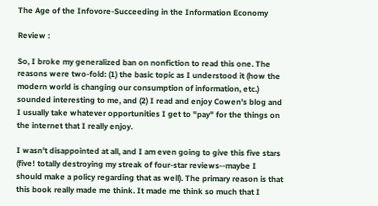The Age of the Infovore-Succeeding in the Information Economy

Review :

So, I broke my generalized ban on nonfiction to read this one. The reasons were two-fold: (1) the basic topic as I understood it (how the modern world is changing our consumption of information, etc.) sounded interesting to me, and (2) I read and enjoy Cowen's blog and I usually take whatever opportunities I get to "pay" for the things on the internet that I really enjoy.

I wasn't disappointed at all, and I am even going to give this five stars (five! totally destroying my streak of four-star reviews--maybe I should make a policy regarding that as well). The primary reason is that this book really made me think. It made me think so much that I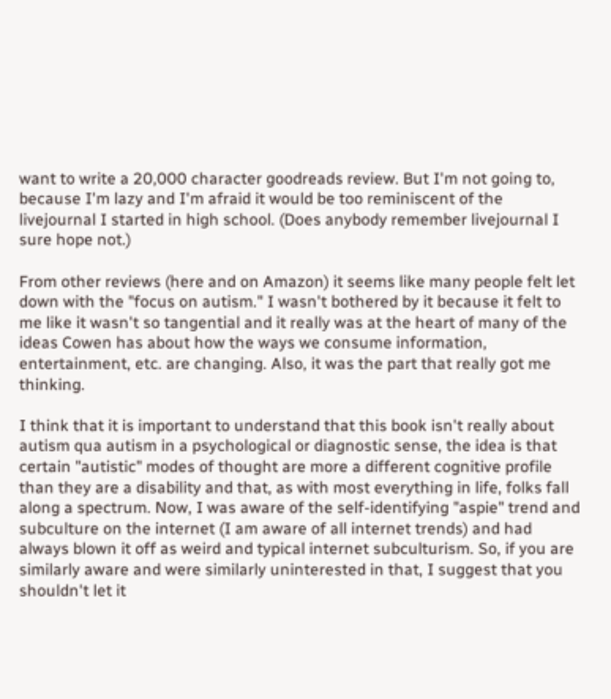want to write a 20,000 character goodreads review. But I'm not going to, because I'm lazy and I'm afraid it would be too reminiscent of the livejournal I started in high school. (Does anybody remember livejournal I sure hope not.)

From other reviews (here and on Amazon) it seems like many people felt let down with the "focus on autism." I wasn't bothered by it because it felt to me like it wasn't so tangential and it really was at the heart of many of the ideas Cowen has about how the ways we consume information, entertainment, etc. are changing. Also, it was the part that really got me thinking.

I think that it is important to understand that this book isn't really about autism qua autism in a psychological or diagnostic sense, the idea is that certain "autistic" modes of thought are more a different cognitive profile than they are a disability and that, as with most everything in life, folks fall along a spectrum. Now, I was aware of the self-identifying "aspie" trend and subculture on the internet (I am aware of all internet trends) and had always blown it off as weird and typical internet subculturism. So, if you are similarly aware and were similarly uninterested in that, I suggest that you shouldn't let it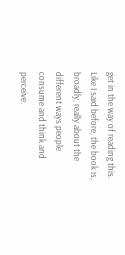get in the way of reading this. Like I said before, the book is, broadly, really about the different ways people consume and think and perceive.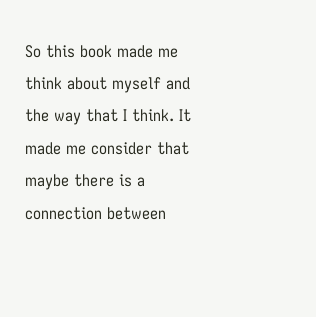So this book made me think about myself and the way that I think. It made me consider that maybe there is a connection between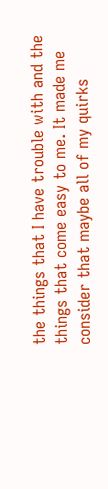the things that I have trouble with and the things that come easy to me. It made me consider that maybe all of my quirks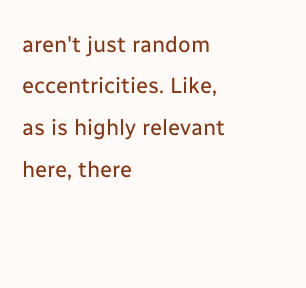aren't just random eccentricities. Like, as is highly relevant here, there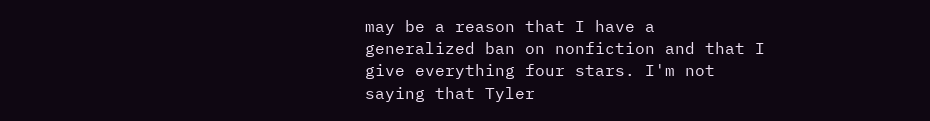may be a reason that I have a generalized ban on nonfiction and that I give everything four stars. I'm not saying that Tyler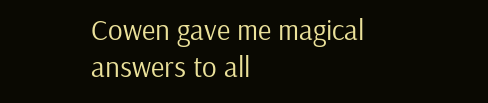Cowen gave me magical answers to all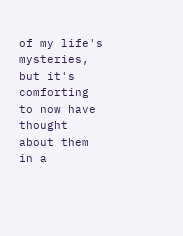of my life's mysteries, but it's comforting to now have thought about them in a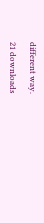different way.

21 downloads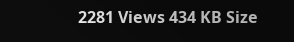2281 Views 434 KB Size